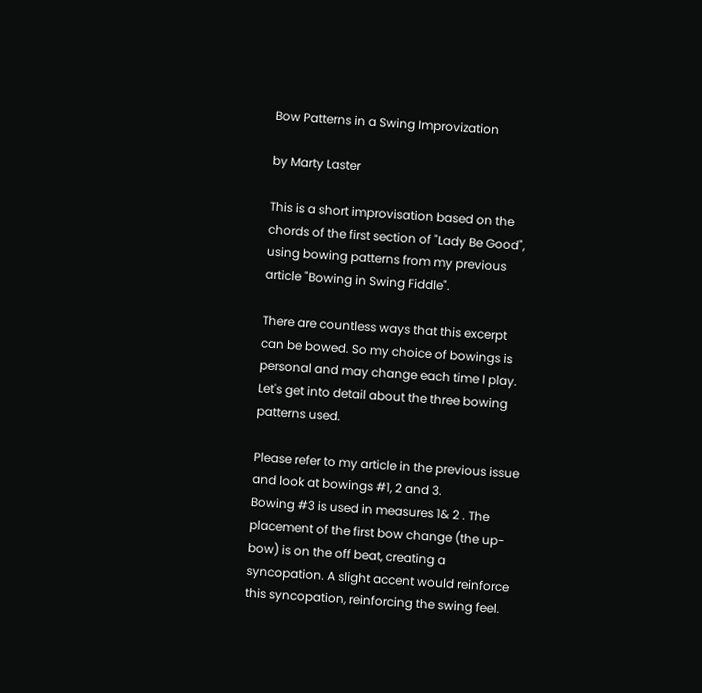Bow Patterns in a Swing Improvization

by Marty Laster

This is a short improvisation based on the chords of the first section of "Lady Be Good", using bowing patterns from my previous article "Bowing in Swing Fiddle".

There are countless ways that this excerpt can be bowed. So my choice of bowings is personal and may change each time I play. Let's get into detail about the three bowing patterns used.

Please refer to my article in the previous issue and look at bowings #1, 2 and 3.
Bowing #3 is used in measures 1& 2 . The placement of the first bow change (the up-bow) is on the off beat, creating a syncopation. A slight accent would reinforce this syncopation, reinforcing the swing feel.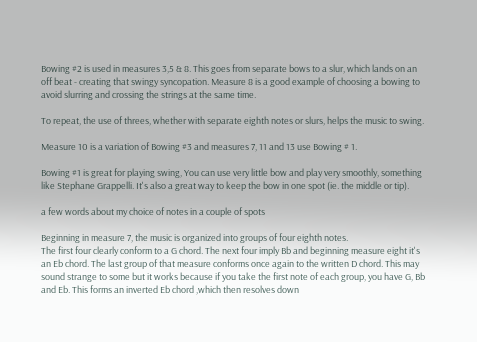Bowing #2 is used in measures 3,5 & 8. This goes from separate bows to a slur, which lands on an off beat - creating that swingy syncopation. Measure 8 is a good example of choosing a bowing to avoid slurring and crossing the strings at the same time.

To repeat, the use of threes, whether with separate eighth notes or slurs, helps the music to swing.

Measure 10 is a variation of Bowing #3 and measures 7, 11 and 13 use Bowing # 1.

Bowing #1 is great for playing swing, You can use very little bow and play very smoothly, something like Stephane Grappelli. It's also a great way to keep the bow in one spot (ie. the middle or tip).

a few words about my choice of notes in a couple of spots

Beginning in measure 7, the music is organized into groups of four eighth notes.
The first four clearly conform to a G chord. The next four imply Bb and beginning measure eight it's an Eb chord. The last group of that measure conforms once again to the written D chord. This may sound strange to some but it works because if you take the first note of each group, you have G, Bb and Eb. This forms an inverted Eb chord ,which then resolves down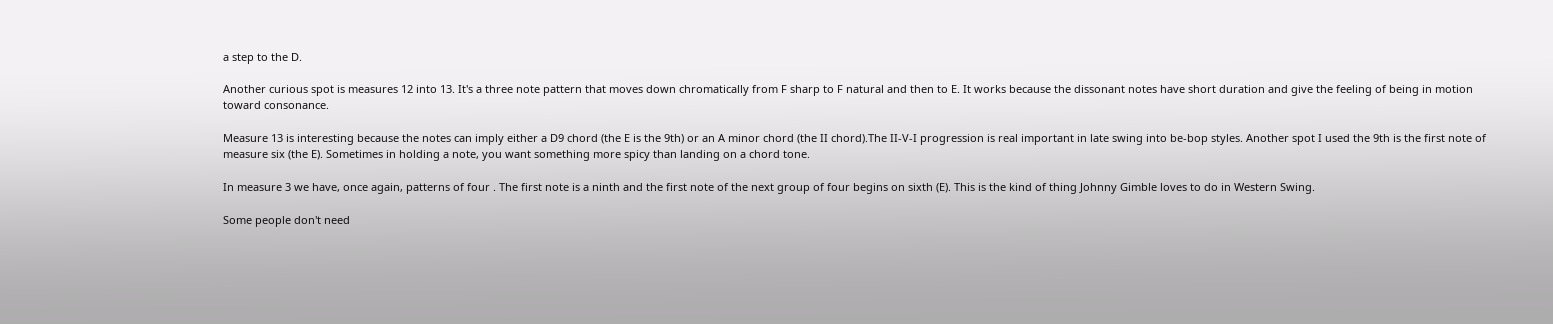a step to the D.

Another curious spot is measures 12 into 13. It's a three note pattern that moves down chromatically from F sharp to F natural and then to E. It works because the dissonant notes have short duration and give the feeling of being in motion toward consonance.

Measure 13 is interesting because the notes can imply either a D9 chord (the E is the 9th) or an A minor chord (the II chord).The II-V-I progression is real important in late swing into be-bop styles. Another spot I used the 9th is the first note of measure six (the E). Sometimes in holding a note, you want something more spicy than landing on a chord tone.

In measure 3 we have, once again, patterns of four . The first note is a ninth and the first note of the next group of four begins on sixth (E). This is the kind of thing Johnny Gimble loves to do in Western Swing.

Some people don't need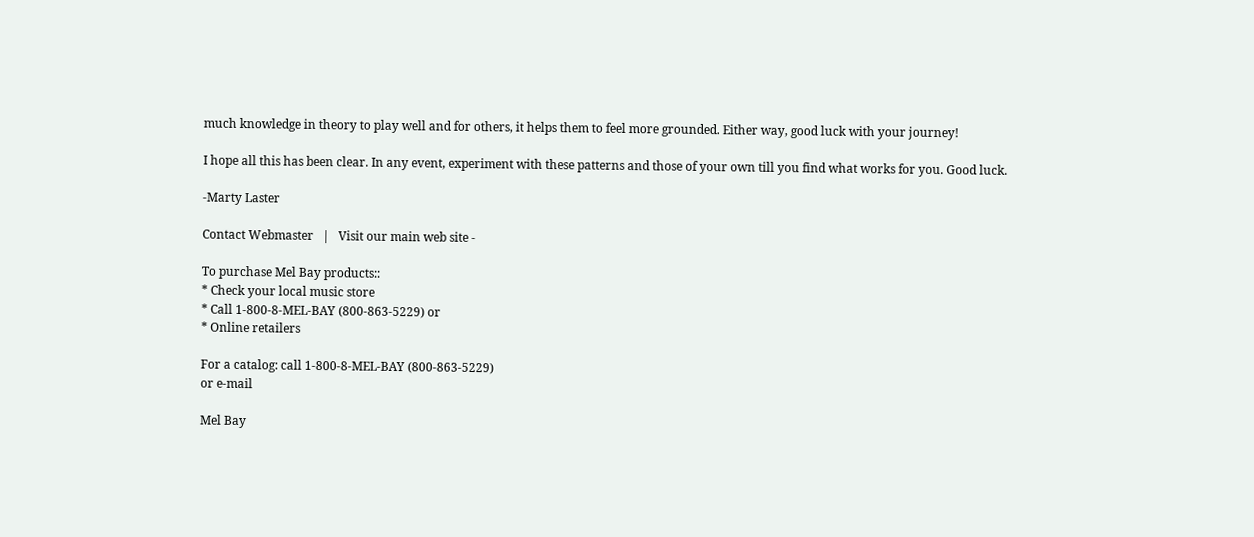much knowledge in theory to play well and for others, it helps them to feel more grounded. Either way, good luck with your journey!

I hope all this has been clear. In any event, experiment with these patterns and those of your own till you find what works for you. Good luck.

-Marty Laster

Contact Webmaster   |   Visit our main web site -

To purchase Mel Bay products::
* Check your local music store
* Call 1-800-8-MEL-BAY (800-863-5229) or
* Online retailers

For a catalog: call 1-800-8-MEL-BAY (800-863-5229)
or e-mail

Mel Bay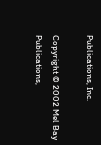Publications, Inc.

Copyright © 2002 Mel Bay Publications,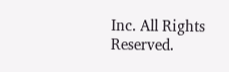Inc. All Rights Reserved.